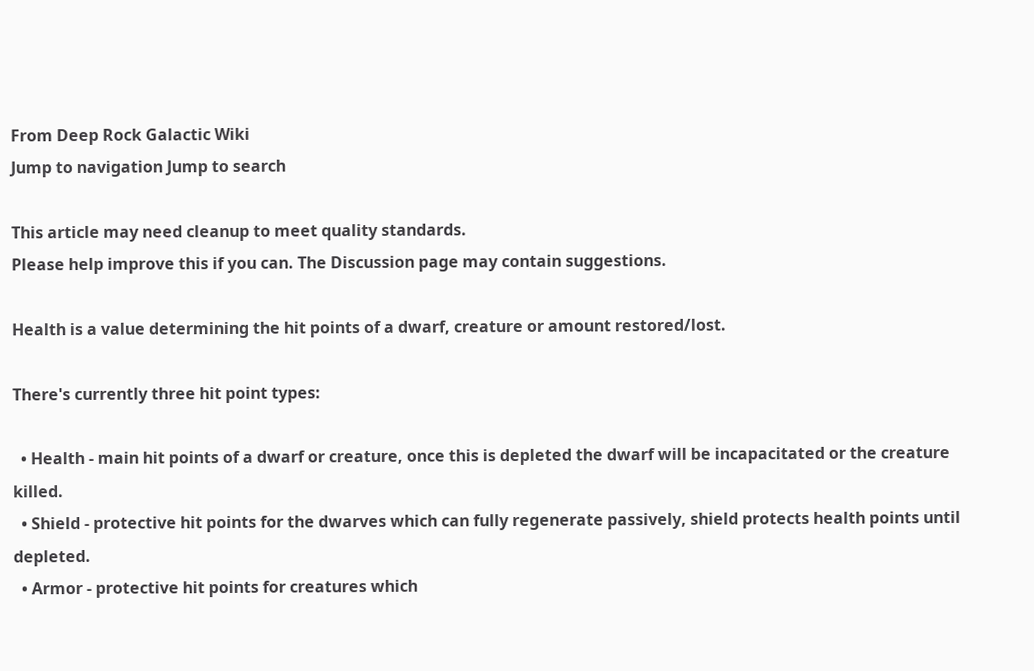From Deep Rock Galactic Wiki
Jump to navigation Jump to search

This article may need cleanup to meet quality standards.
Please help improve this if you can. The Discussion page may contain suggestions.

Health is a value determining the hit points of a dwarf, creature or amount restored/lost.

There's currently three hit point types:

  • Health - main hit points of a dwarf or creature, once this is depleted the dwarf will be incapacitated or the creature killed.
  • Shield - protective hit points for the dwarves which can fully regenerate passively, shield protects health points until depleted.
  • Armor - protective hit points for creatures which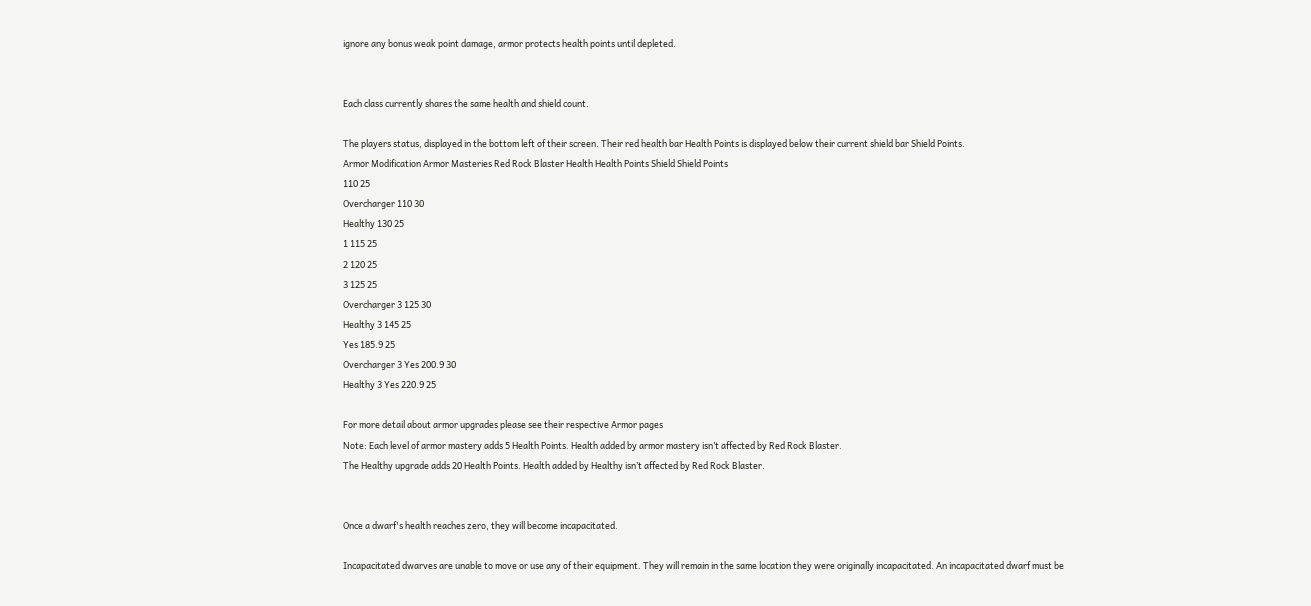ignore any bonus weak point damage, armor protects health points until depleted.


Each class currently shares the same health and shield count.

The players status, displayed in the bottom left of their screen. Their red health bar Health Points is displayed below their current shield bar Shield Points.
Armor Modification Armor Masteries Red Rock Blaster Health Health Points Shield Shield Points
110 25
Overcharger 110 30
Healthy 130 25
1 115 25
2 120 25
3 125 25
Overcharger 3 125 30
Healthy 3 145 25
Yes 185.9 25
Overcharger 3 Yes 200.9 30
Healthy 3 Yes 220.9 25

For more detail about armor upgrades please see their respective Armor pages
Note: Each level of armor mastery adds 5 Health Points. Health added by armor mastery isn’t affected by Red Rock Blaster.
The Healthy upgrade adds 20 Health Points. Health added by Healthy isn’t affected by Red Rock Blaster.


Once a dwarf's health reaches zero, they will become incapacitated.

Incapacitated dwarves are unable to move or use any of their equipment. They will remain in the same location they were originally incapacitated. An incapacitated dwarf must be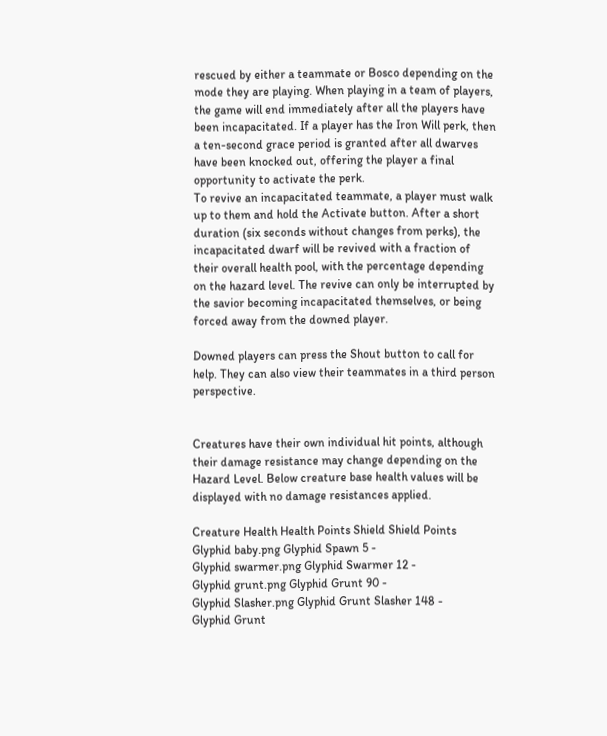rescued by either a teammate or Bosco depending on the mode they are playing. When playing in a team of players, the game will end immediately after all the players have been incapacitated. If a player has the Iron Will perk, then a ten-second grace period is granted after all dwarves have been knocked out, offering the player a final opportunity to activate the perk.
To revive an incapacitated teammate, a player must walk up to them and hold the Activate button. After a short duration (six seconds without changes from perks), the incapacitated dwarf will be revived with a fraction of their overall health pool, with the percentage depending on the hazard level. The revive can only be interrupted by the savior becoming incapacitated themselves, or being forced away from the downed player.

Downed players can press the Shout button to call for help. They can also view their teammates in a third person perspective.


Creatures have their own individual hit points, although their damage resistance may change depending on the Hazard Level. Below creature base health values will be displayed with no damage resistances applied.

Creature Health Health Points Shield Shield Points
Glyphid baby.png Glyphid Spawn 5 -
Glyphid swarmer.png Glyphid Swarmer 12 -
Glyphid grunt.png Glyphid Grunt 90 -
Glyphid Slasher.png Glyphid Grunt Slasher 148 -
Glyphid Grunt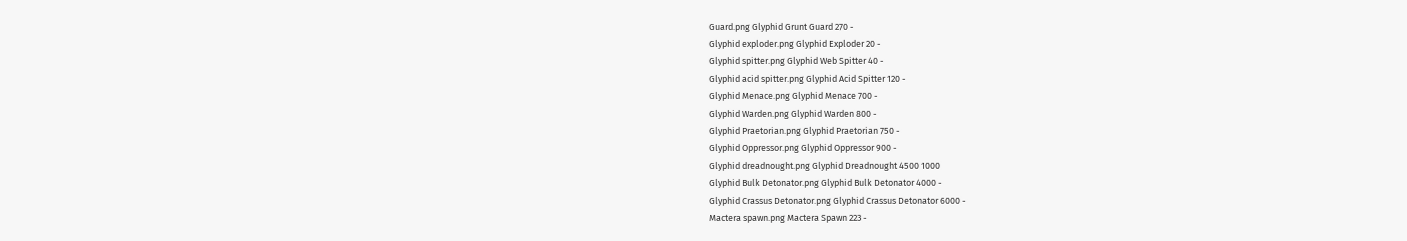Guard.png Glyphid Grunt Guard 270 -
Glyphid exploder.png Glyphid Exploder 20 -
Glyphid spitter.png Glyphid Web Spitter 40 -
Glyphid acid spitter.png Glyphid Acid Spitter 120 -
Glyphid Menace.png Glyphid Menace 700 -
Glyphid Warden.png Glyphid Warden 800 -
Glyphid Praetorian.png Glyphid Praetorian 750 -
Glyphid Oppressor.png Glyphid Oppressor 900 -
Glyphid dreadnought.png Glyphid Dreadnought 4500 1000
Glyphid Bulk Detonator.png Glyphid Bulk Detonator 4000 -
Glyphid Crassus Detonator.png Glyphid Crassus Detonator 6000 -
Mactera spawn.png Mactera Spawn 223 -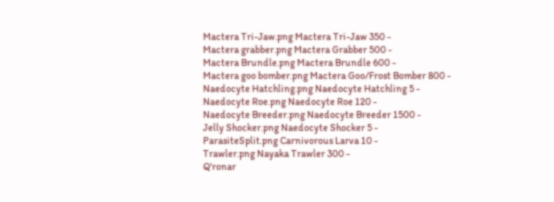Mactera Tri-Jaw.png Mactera Tri-Jaw 350 -
Mactera grabber.png Mactera Grabber 500 -
Mactera Brundle.png Mactera Brundle 600 -
Mactera goo bomber.png Mactera Goo/Frost Bomber 800 -
Naedocyte Hatchling.png Naedocyte Hatchling 5 -
Naedocyte Roe.png Naedocyte Roe 120 -
Naedocyte Breeder.png Naedocyte Breeder 1500 -
Jelly Shocker.png Naedocyte Shocker 5 -
ParasiteSplit.png Carnivorous Larva 10 -
Trawler.png Nayaka Trawler 300 -
Q'ronar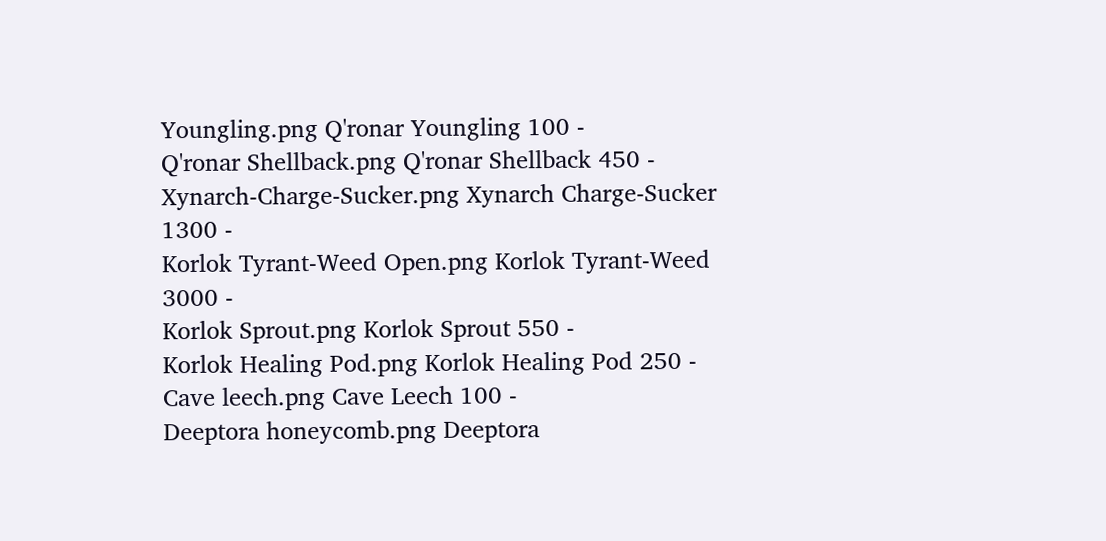Youngling.png Q'ronar Youngling 100 -
Q'ronar Shellback.png Q'ronar Shellback 450 -
Xynarch-Charge-Sucker.png Xynarch Charge-Sucker 1300 -
Korlok Tyrant-Weed Open.png Korlok Tyrant-Weed 3000 -
Korlok Sprout.png Korlok Sprout 550 -
Korlok Healing Pod.png Korlok Healing Pod 250 -
Cave leech.png Cave Leech 100 -
Deeptora honeycomb.png Deeptora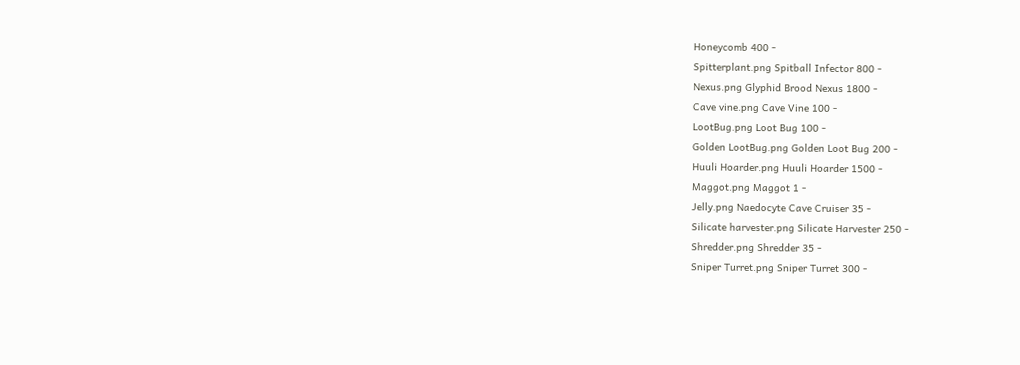Honeycomb 400 -
Spitterplant.png Spitball Infector 800 -
Nexus.png Glyphid Brood Nexus 1800 -
Cave vine.png Cave Vine 100 -
LootBug.png Loot Bug 100 -
Golden LootBug.png Golden Loot Bug 200 -
Huuli Hoarder.png Huuli Hoarder 1500 -
Maggot.png Maggot 1 -
Jelly.png Naedocyte Cave Cruiser 35 -
Silicate harvester.png Silicate Harvester 250 -
Shredder.png Shredder 35 -
Sniper Turret.png Sniper Turret 300 -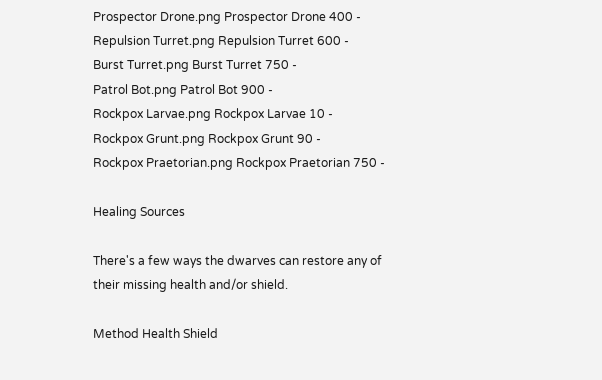Prospector Drone.png Prospector Drone 400 -
Repulsion Turret.png Repulsion Turret 600 -
Burst Turret.png Burst Turret 750 -
Patrol Bot.png Patrol Bot 900 -
Rockpox Larvae.png Rockpox Larvae 10 -
Rockpox Grunt.png Rockpox Grunt 90 -
Rockpox Praetorian.png Rockpox Praetorian 750 -

Healing Sources

There's a few ways the dwarves can restore any of their missing health and/or shield.

Method Health Shield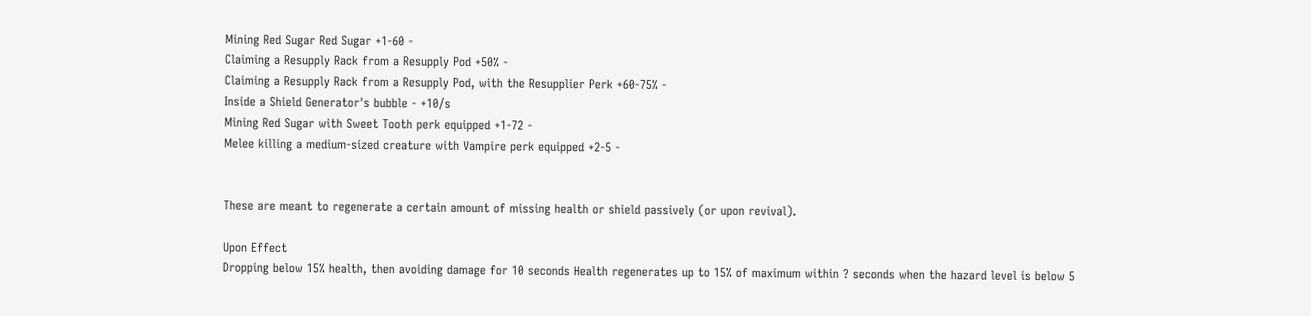Mining Red Sugar Red Sugar +1-60 -
Claiming a Resupply Rack from a Resupply Pod +50% -
Claiming a Resupply Rack from a Resupply Pod, with the Resupplier Perk +60-75% -
Inside a Shield Generator's bubble - +10/s
Mining Red Sugar with Sweet Tooth perk equipped +1-72 -
Melee killing a medium-sized creature with Vampire perk equipped +2-5 -


These are meant to regenerate a certain amount of missing health or shield passively (or upon revival).

Upon Effect
Dropping below 15% health, then avoiding damage for 10 seconds Health regenerates up to 15% of maximum within ? seconds when the hazard level is below 5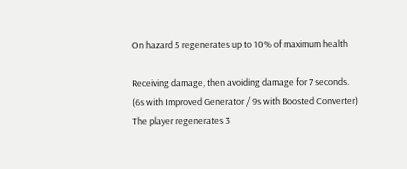On hazard 5 regenerates up to 10% of maximum health

Receiving damage, then avoiding damage for 7 seconds.
(6s with Improved Generator / 9s with Boosted Converter)
The player regenerates 3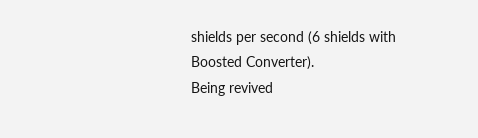shields per second (6 shields with Boosted Converter).
Being revived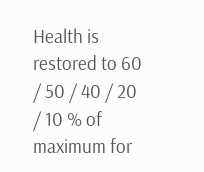Health is restored to 60 / 50 / 40 / 20 / 10 % of maximum for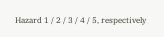Hazard 1 / 2 / 3 / 4 / 5, respectively